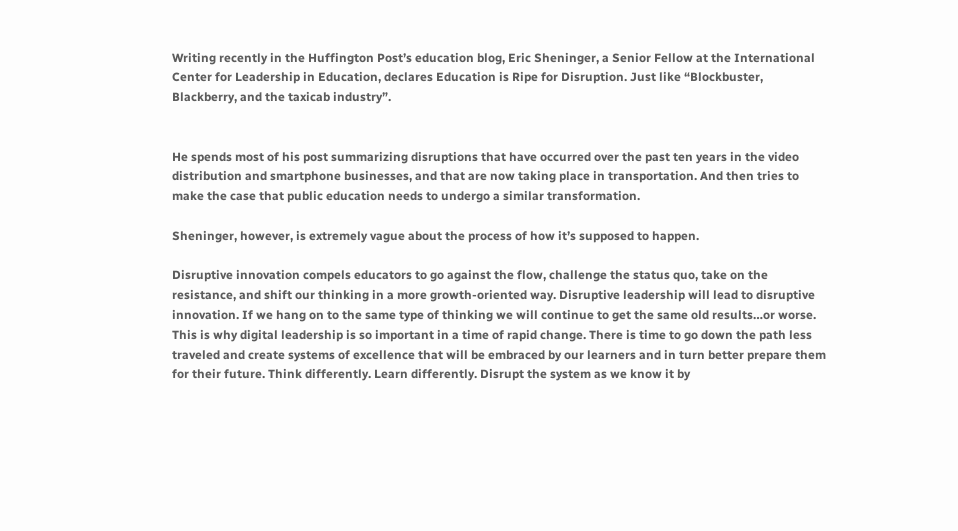Writing recently in the Huffington Post’s education blog, Eric Sheninger, a Senior Fellow at the International Center for Leadership in Education, declares Education is Ripe for Disruption. Just like “Blockbuster, Blackberry, and the taxicab industry”.


He spends most of his post summarizing disruptions that have occurred over the past ten years in the video distribution and smartphone businesses, and that are now taking place in transportation. And then tries to make the case that public education needs to undergo a similar transformation.

Sheninger, however, is extremely vague about the process of how it’s supposed to happen.

Disruptive innovation compels educators to go against the flow, challenge the status quo, take on the resistance, and shift our thinking in a more growth-oriented way. Disruptive leadership will lead to disruptive innovation. If we hang on to the same type of thinking we will continue to get the same old results…or worse. This is why digital leadership is so important in a time of rapid change. There is time to go down the path less traveled and create systems of excellence that will be embraced by our learners and in turn better prepare them for their future. Think differently. Learn differently. Disrupt the system as we know it by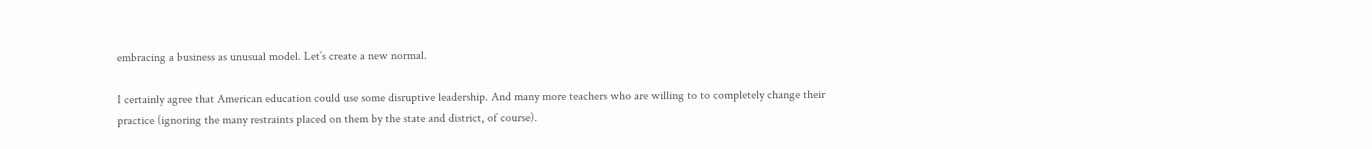embracing a business as unusual model. Let’s create a new normal.

I certainly agree that American education could use some disruptive leadership. And many more teachers who are willing to to completely change their practice (ignoring the many restraints placed on them by the state and district, of course).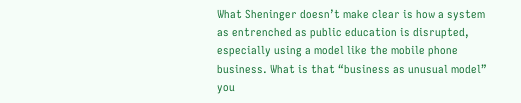What Sheninger doesn’t make clear is how a system as entrenched as public education is disrupted, especially using a model like the mobile phone business. What is that “business as unusual model” you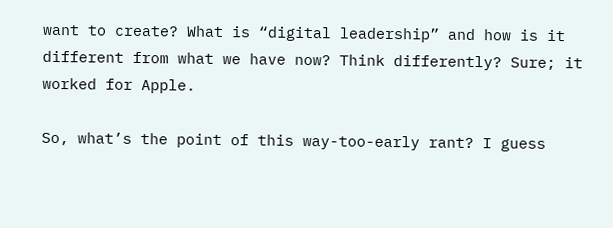want to create? What is “digital leadership” and how is it different from what we have now? Think differently? Sure; it worked for Apple.

So, what’s the point of this way-too-early rant? I guess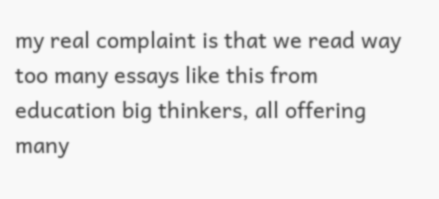my real complaint is that we read way too many essays like this from education big thinkers, all offering many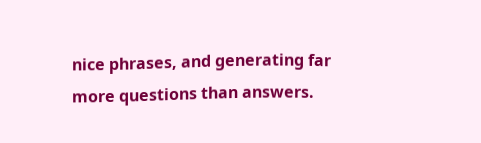nice phrases, and generating far more questions than answers.